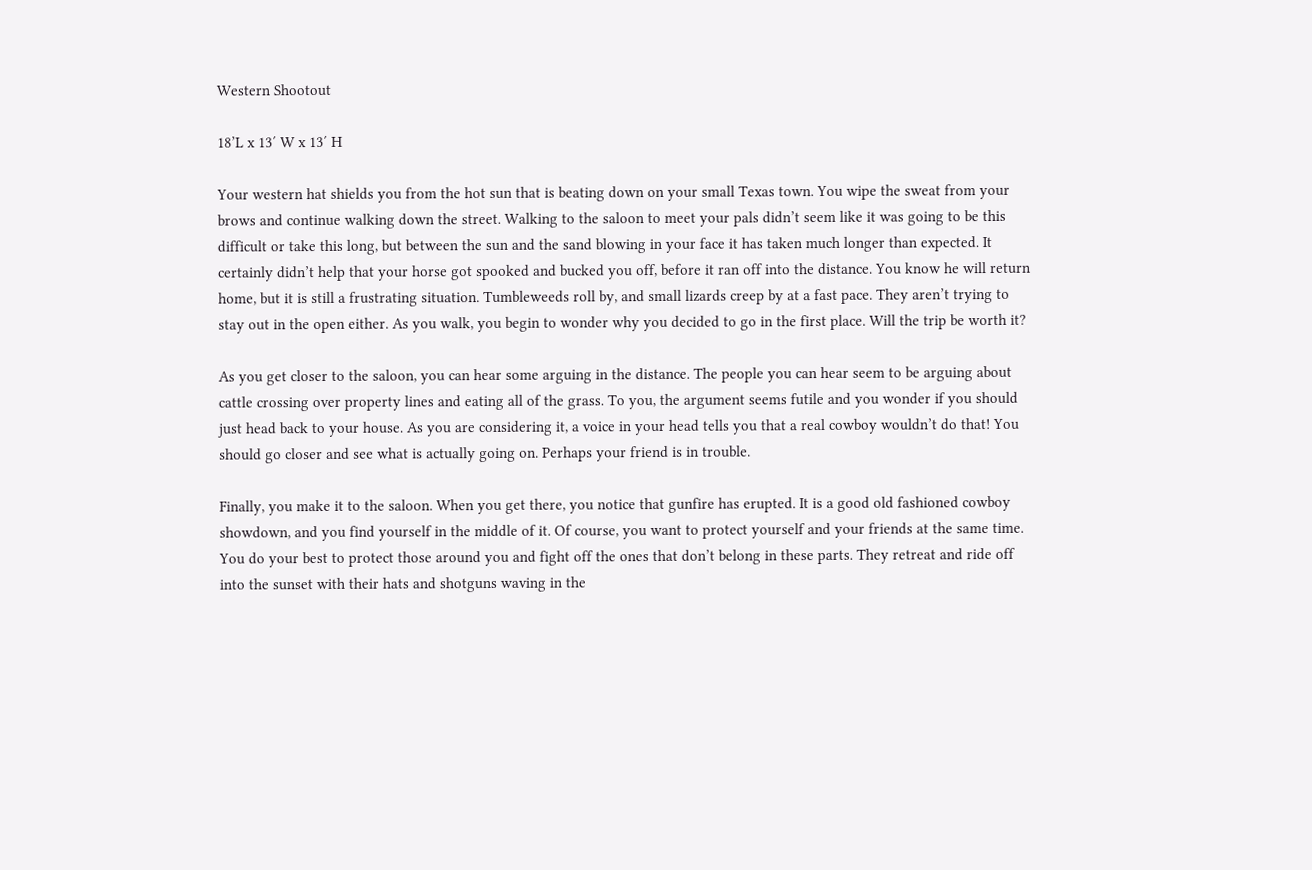Western Shootout

18’L x 13′ W x 13′ H

Your western hat shields you from the hot sun that is beating down on your small Texas town. You wipe the sweat from your brows and continue walking down the street. Walking to the saloon to meet your pals didn’t seem like it was going to be this difficult or take this long, but between the sun and the sand blowing in your face it has taken much longer than expected. It certainly didn’t help that your horse got spooked and bucked you off, before it ran off into the distance. You know he will return home, but it is still a frustrating situation. Tumbleweeds roll by, and small lizards creep by at a fast pace. They aren’t trying to stay out in the open either. As you walk, you begin to wonder why you decided to go in the first place. Will the trip be worth it?

As you get closer to the saloon, you can hear some arguing in the distance. The people you can hear seem to be arguing about cattle crossing over property lines and eating all of the grass. To you, the argument seems futile and you wonder if you should just head back to your house. As you are considering it, a voice in your head tells you that a real cowboy wouldn’t do that! You should go closer and see what is actually going on. Perhaps your friend is in trouble.

Finally, you make it to the saloon. When you get there, you notice that gunfire has erupted. It is a good old fashioned cowboy showdown, and you find yourself in the middle of it. Of course, you want to protect yourself and your friends at the same time. You do your best to protect those around you and fight off the ones that don’t belong in these parts. They retreat and ride off into the sunset with their hats and shotguns waving in the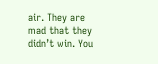air. They are mad that they didn’t win. You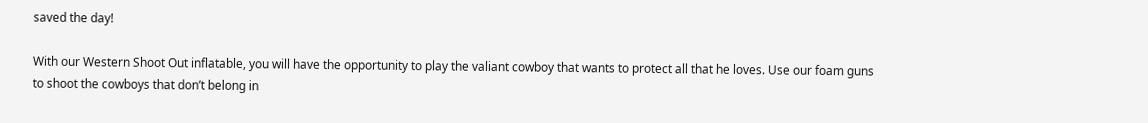saved the day!

With our Western Shoot Out inflatable, you will have the opportunity to play the valiant cowboy that wants to protect all that he loves. Use our foam guns to shoot the cowboys that don’t belong in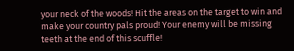your neck of the woods! Hit the areas on the target to win and make your country pals proud! Your enemy will be missing teeth at the end of this scuffle!